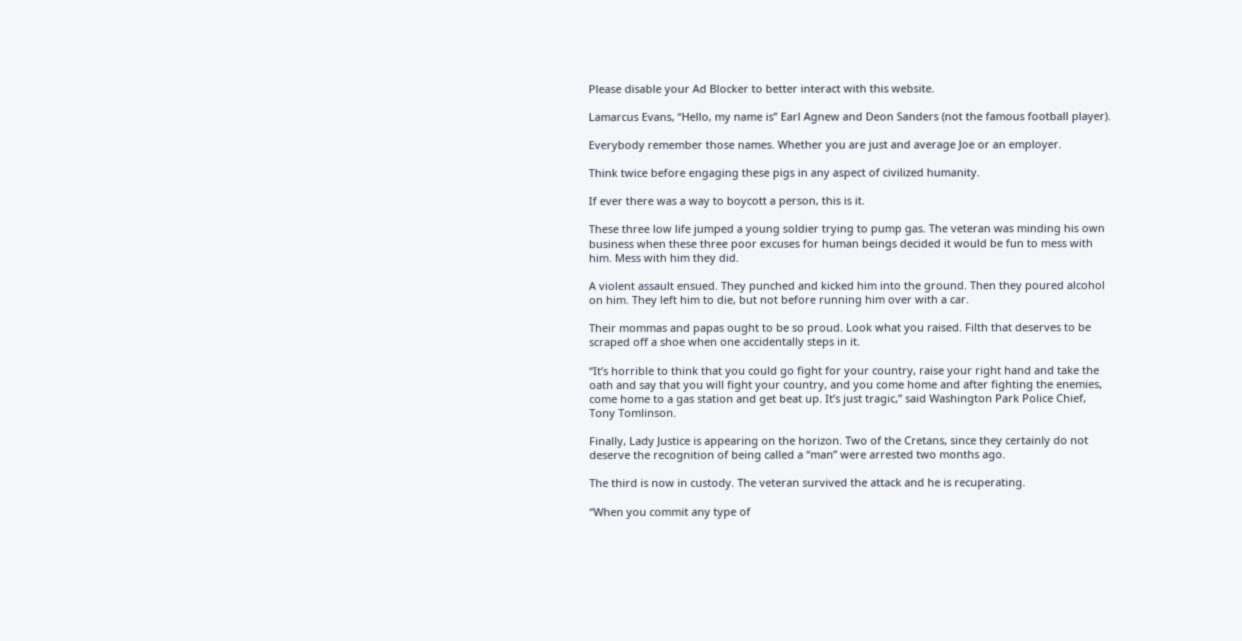Please disable your Ad Blocker to better interact with this website.

Lamarcus Evans, “Hello, my name is” Earl Agnew and Deon Sanders (not the famous football player).

Everybody remember those names. Whether you are just and average Joe or an employer.

Think twice before engaging these pigs in any aspect of civilized humanity.

If ever there was a way to boycott a person, this is it.

These three low life jumped a young soldier trying to pump gas. The veteran was minding his own business when these three poor excuses for human beings decided it would be fun to mess with him. Mess with him they did.

A violent assault ensued. They punched and kicked him into the ground. Then they poured alcohol on him. They left him to die, but not before running him over with a car.

Their mommas and papas ought to be so proud. Look what you raised. Filth that deserves to be scraped off a shoe when one accidentally steps in it.

“It’s horrible to think that you could go fight for your country, raise your right hand and take the oath and say that you will fight your country, and you come home and after fighting the enemies, come home to a gas station and get beat up. It’s just tragic,” said Washington Park Police Chief, Tony Tomlinson.

Finally, Lady Justice is appearing on the horizon. Two of the Cretans, since they certainly do not deserve the recognition of being called a “man” were arrested two months ago.

The third is now in custody. The veteran survived the attack and he is recuperating.

“When you commit any type of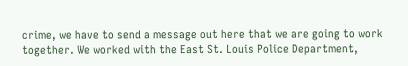crime, we have to send a message out here that we are going to work together. We worked with the East St. Louis Police Department,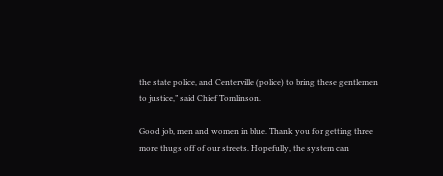the state police, and Centerville (police) to bring these gentlemen to justice,” said Chief Tomlinson.

Good job, men and women in blue. Thank you for getting three more thugs off of our streets. Hopefully, the system can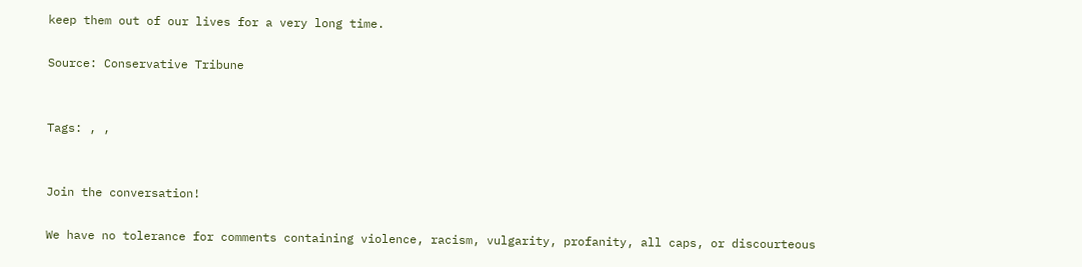keep them out of our lives for a very long time.

Source: Conservative Tribune


Tags: , ,


Join the conversation!

We have no tolerance for comments containing violence, racism, vulgarity, profanity, all caps, or discourteous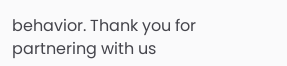behavior. Thank you for partnering with us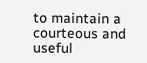to maintain a courteous and useful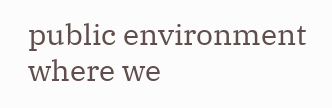public environment where we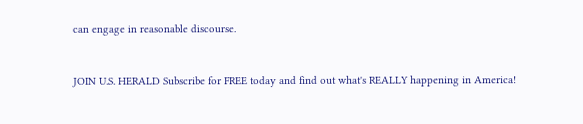can engage in reasonable discourse.


JOIN U.S. HERALD Subscribe for FREE today and find out what's REALLY happening in America!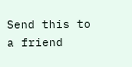Send this to a friend